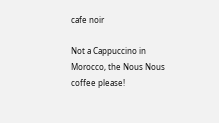cafe noir

Not a Cappuccino in Morocco, the Nous Nous coffee please!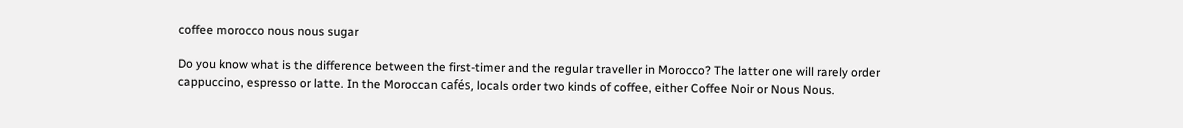coffee morocco nous nous sugar

Do you know what is the difference between the first-timer and the regular traveller in Morocco? The latter one will rarely order cappuccino, espresso or latte. In the Moroccan cafés, locals order two kinds of coffee, either Coffee Noir or Nous Nous.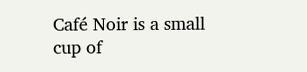Café Noir is a small cup of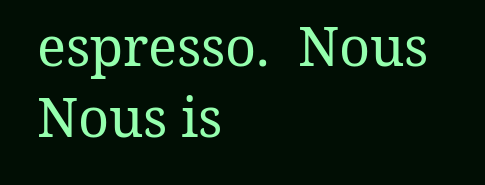espresso.  Nous Nous is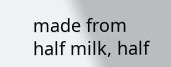made from half milk, half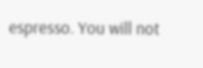espresso. You will not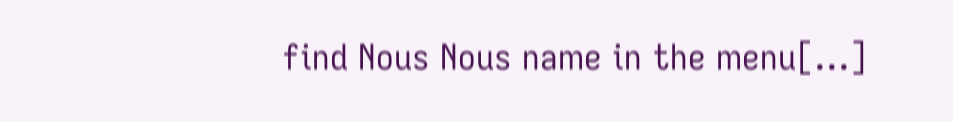find Nous Nous name in the menu[...]